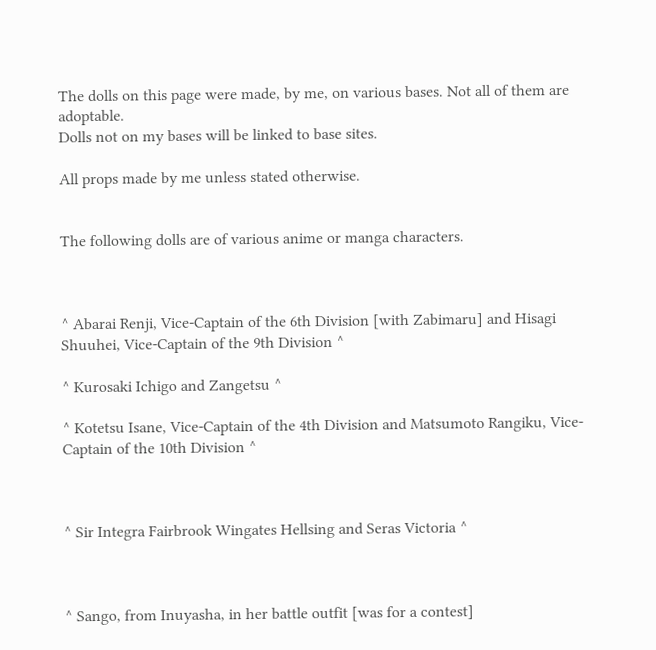The dolls on this page were made, by me, on various bases. Not all of them are adoptable.
Dolls not on my bases will be linked to base sites.

All props made by me unless stated otherwise.


The following dolls are of various anime or manga characters.



^ Abarai Renji, Vice-Captain of the 6th Division [with Zabimaru] and Hisagi Shuuhei, Vice-Captain of the 9th Division ^

^ Kurosaki Ichigo and Zangetsu ^

^ Kotetsu Isane, Vice-Captain of the 4th Division and Matsumoto Rangiku, Vice-Captain of the 10th Division ^



^ Sir Integra Fairbrook Wingates Hellsing and Seras Victoria ^



^ Sango, from Inuyasha, in her battle outfit [was for a contest]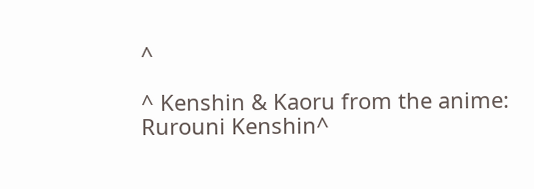^

^ Kenshin & Kaoru from the anime: Rurouni Kenshin^